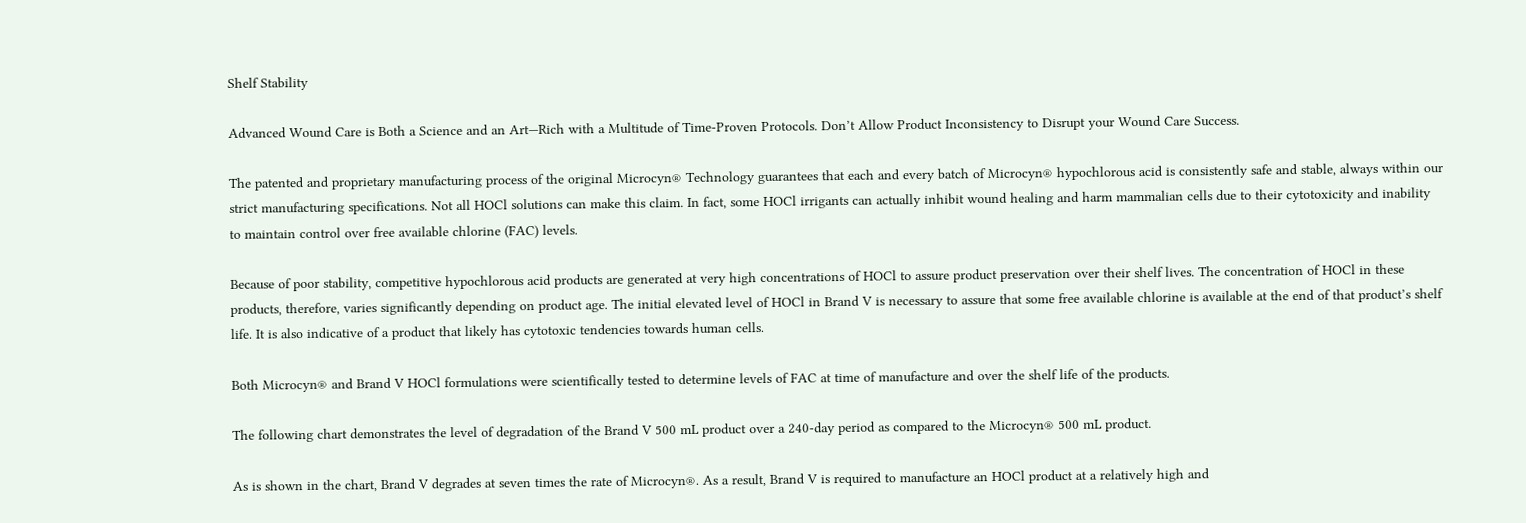Shelf Stability

Advanced Wound Care is Both a Science and an Art—Rich with a Multitude of Time-Proven Protocols. Don’t Allow Product Inconsistency to Disrupt your Wound Care Success.

The patented and proprietary manufacturing process of the original Microcyn® Technology guarantees that each and every batch of Microcyn® hypochlorous acid is consistently safe and stable, always within our strict manufacturing specifications. Not all HOCl solutions can make this claim. In fact, some HOCl irrigants can actually inhibit wound healing and harm mammalian cells due to their cytotoxicity and inability to maintain control over free available chlorine (FAC) levels.

Because of poor stability, competitive hypochlorous acid products are generated at very high concentrations of HOCl to assure product preservation over their shelf lives. The concentration of HOCl in these products, therefore, varies significantly depending on product age. The initial elevated level of HOCl in Brand V is necessary to assure that some free available chlorine is available at the end of that product’s shelf life. It is also indicative of a product that likely has cytotoxic tendencies towards human cells.

Both Microcyn® and Brand V HOCl formulations were scientifically tested to determine levels of FAC at time of manufacture and over the shelf life of the products.

The following chart demonstrates the level of degradation of the Brand V 500 mL product over a 240-day period as compared to the Microcyn® 500 mL product.

As is shown in the chart, Brand V degrades at seven times the rate of Microcyn®. As a result, Brand V is required to manufacture an HOCl product at a relatively high and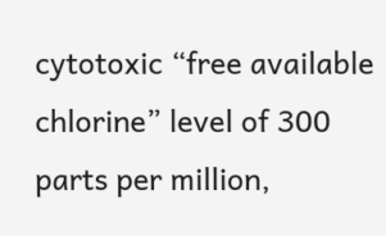cytotoxic “free available chlorine” level of 300 parts per million,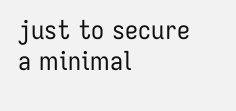just to secure a minimal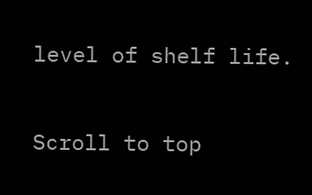level of shelf life.

Scroll to top